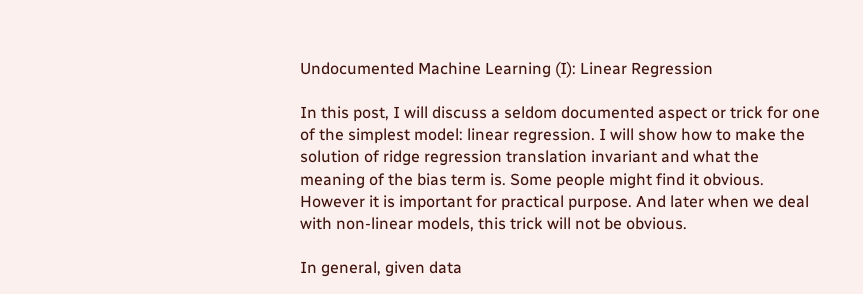Undocumented Machine Learning (I): Linear Regression

In this post, I will discuss a seldom documented aspect or trick for one of the simplest model: linear regression. I will show how to make the solution of ridge regression translation invariant and what the meaning of the bias term is. Some people might find it obvious. However it is important for practical purpose. And later when we deal with non-linear models, this trick will not be obvious.

In general, given data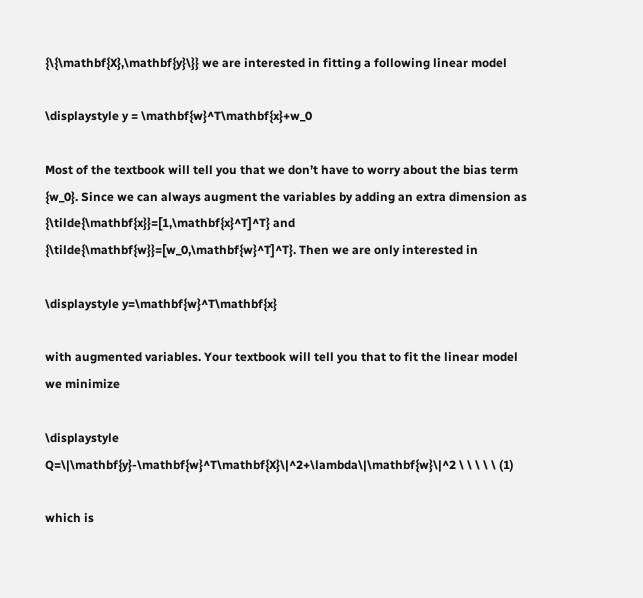{\{\mathbf{X},\mathbf{y}\}} we are interested in fitting a following linear model

\displaystyle y = \mathbf{w}^T\mathbf{x}+w_0

Most of the textbook will tell you that we don’t have to worry about the bias term {w_0}. Since we can always augment the variables by adding an extra dimension as {\tilde{\mathbf{x}}=[1,\mathbf{x}^T]^T} and {\tilde{\mathbf{w}}=[w_0,\mathbf{w}^T]^T}. Then we are only interested in

\displaystyle y=\mathbf{w}^T\mathbf{x}

with augmented variables. Your textbook will tell you that to fit the linear model we minimize

\displaystyle  Q=\|\mathbf{y}-\mathbf{w}^T\mathbf{X}\|^2+\lambda\|\mathbf{w}\|^2 \ \ \ \ \ (1)

which is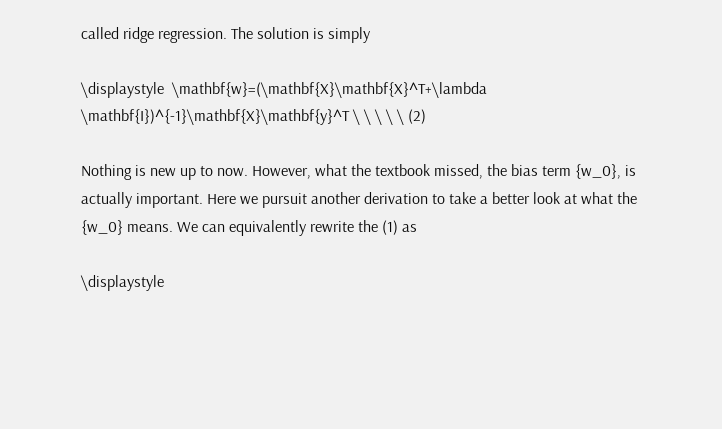called ridge regression. The solution is simply

\displaystyle  \mathbf{w}=(\mathbf{X}\mathbf{X}^T+\lambda \mathbf{I})^{-1}\mathbf{X}\mathbf{y}^T \ \ \ \ \ (2)

Nothing is new up to now. However, what the textbook missed, the bias term {w_0}, is actually important. Here we pursuit another derivation to take a better look at what the {w_0} means. We can equivalently rewrite the (1) as

\displaystyle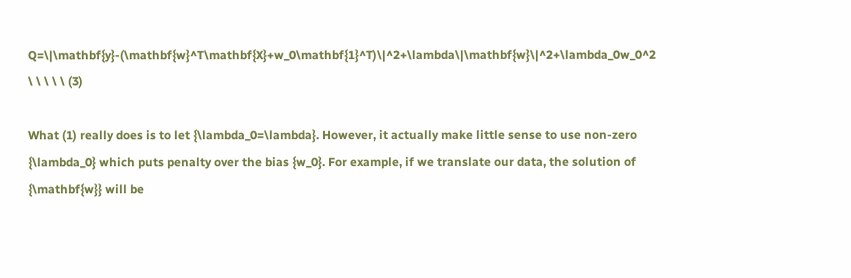Q=\|\mathbf{y}-(\mathbf{w}^T\mathbf{X}+w_0\mathbf{1}^T)\|^2+\lambda\|\mathbf{w}\|^2+\lambda_0w_0^2 \ \ \ \ \ (3)

What (1) really does is to let {\lambda_0=\lambda}. However, it actually make little sense to use non-zero {\lambda_0} which puts penalty over the bias {w_0}. For example, if we translate our data, the solution of {\mathbf{w}} will be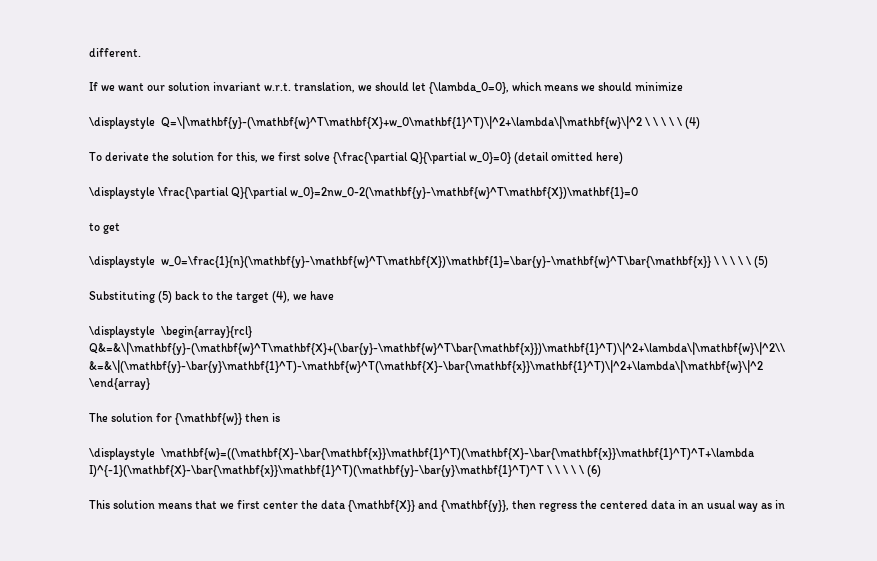different.

If we want our solution invariant w.r.t. translation, we should let {\lambda_0=0}, which means we should minimize

\displaystyle  Q=\|\mathbf{y}-(\mathbf{w}^T\mathbf{X}+w_0\mathbf{1}^T)\|^2+\lambda\|\mathbf{w}\|^2 \ \ \ \ \ (4)

To derivate the solution for this, we first solve {\frac{\partial Q}{\partial w_0}=0} (detail omitted here)

\displaystyle \frac{\partial Q}{\partial w_0}=2nw_0-2(\mathbf{y}-\mathbf{w}^T\mathbf{X})\mathbf{1}=0

to get

\displaystyle  w_0=\frac{1}{n}(\mathbf{y}-\mathbf{w}^T\mathbf{X})\mathbf{1}=\bar{y}-\mathbf{w}^T\bar{\mathbf{x}} \ \ \ \ \ (5)

Substituting (5) back to the target (4), we have

\displaystyle  \begin{array}{rcl}  Q&=&\|\mathbf{y}-(\mathbf{w}^T\mathbf{X}+(\bar{y}-\mathbf{w}^T\bar{\mathbf{x}})\mathbf{1}^T)\|^2+\lambda\|\mathbf{w}\|^2\\ &=&\|(\mathbf{y}-\bar{y}\mathbf{1}^T)-\mathbf{w}^T(\mathbf{X}-\bar{\mathbf{x}}\mathbf{1}^T)\|^2+\lambda\|\mathbf{w}\|^2 \end{array}

The solution for {\mathbf{w}} then is

\displaystyle  \mathbf{w}=((\mathbf{X}-\bar{\mathbf{x}}\mathbf{1}^T)(\mathbf{X}-\bar{\mathbf{x}}\mathbf{1}^T)^T+\lambda I)^{-1}(\mathbf{X}-\bar{\mathbf{x}}\mathbf{1}^T)(\mathbf{y}-\bar{y}\mathbf{1}^T)^T \ \ \ \ \ (6)

This solution means that we first center the data {\mathbf{X}} and {\mathbf{y}}, then regress the centered data in an usual way as in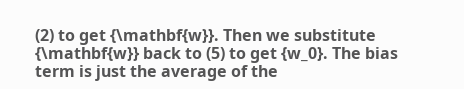(2) to get {\mathbf{w}}. Then we substitute {\mathbf{w}} back to (5) to get {w_0}. The bias term is just the average of the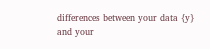differences between your data {y} and your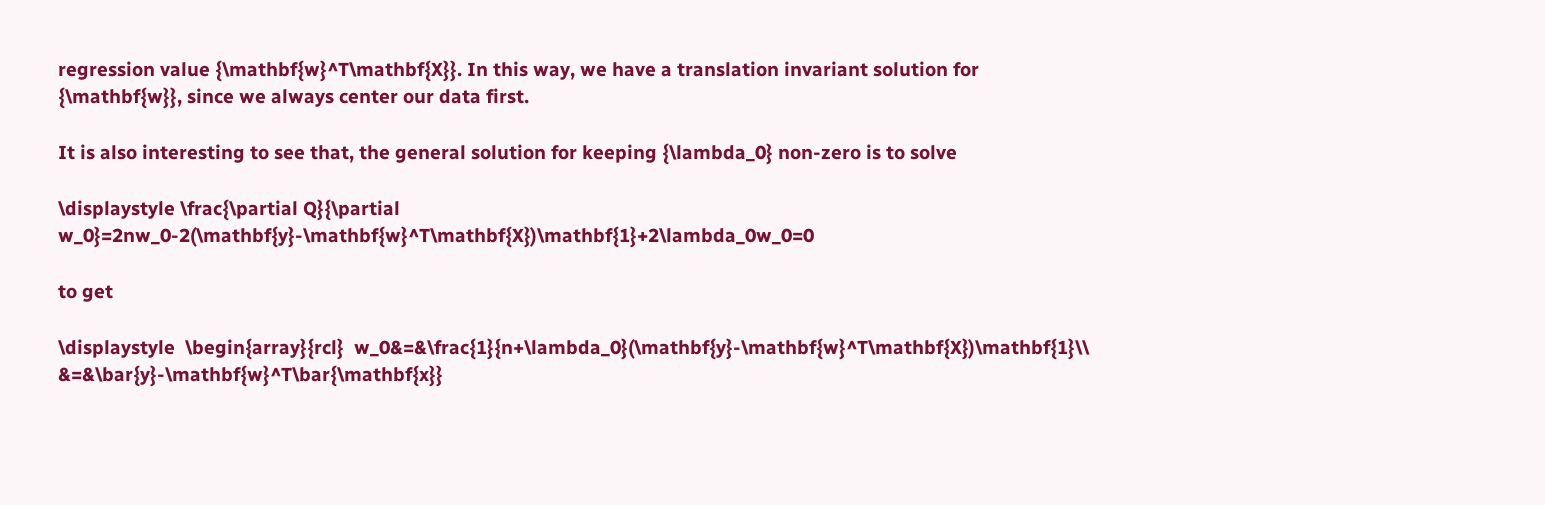regression value {\mathbf{w}^T\mathbf{X}}. In this way, we have a translation invariant solution for {\mathbf{w}}, since we always center our data first.

It is also interesting to see that, the general solution for keeping {\lambda_0} non-zero is to solve

\displaystyle \frac{\partial Q}{\partial w_0}=2nw_0-2(\mathbf{y}-\mathbf{w}^T\mathbf{X})\mathbf{1}+2\lambda_0w_0=0

to get

\displaystyle  \begin{array}{rcl}  w_0&=&\frac{1}{n+\lambda_0}(\mathbf{y}-\mathbf{w}^T\mathbf{X})\mathbf{1}\\ &=&\bar{y}-\mathbf{w}^T\bar{\mathbf{x}}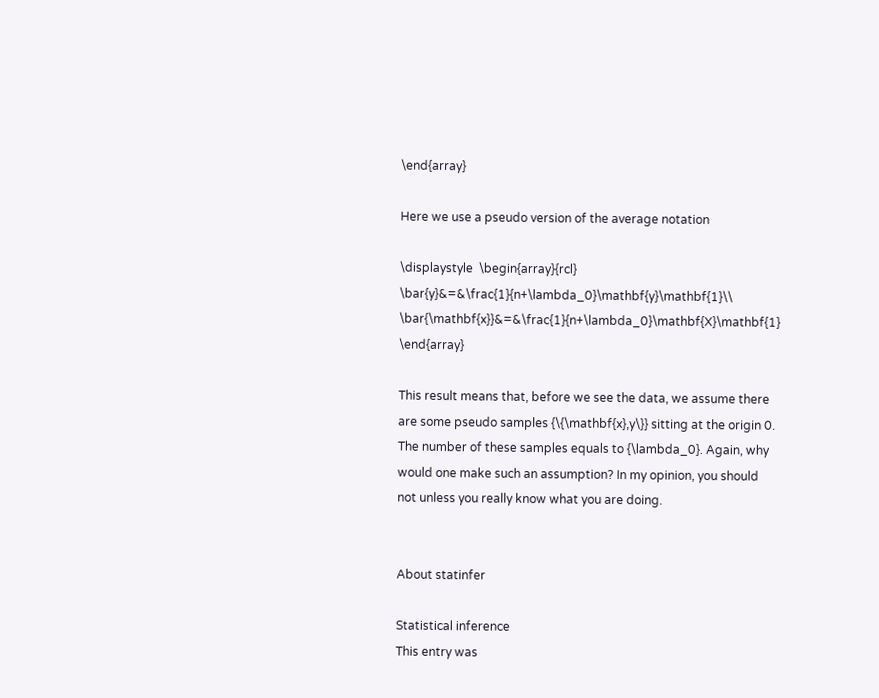\end{array}

Here we use a pseudo version of the average notation

\displaystyle  \begin{array}{rcl}  \bar{y}&=&\frac{1}{n+\lambda_0}\mathbf{y}\mathbf{1}\\ \bar{\mathbf{x}}&=&\frac{1}{n+\lambda_0}\mathbf{X}\mathbf{1} \end{array}

This result means that, before we see the data, we assume there are some pseudo samples {\{\mathbf{x},y\}} sitting at the origin 0. The number of these samples equals to {\lambda_0}. Again, why would one make such an assumption? In my opinion, you should not unless you really know what you are doing.


About statinfer

Statistical inference
This entry was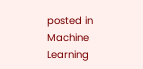posted in Machine Learning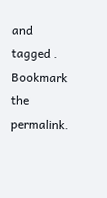and tagged . Bookmark the permalink.